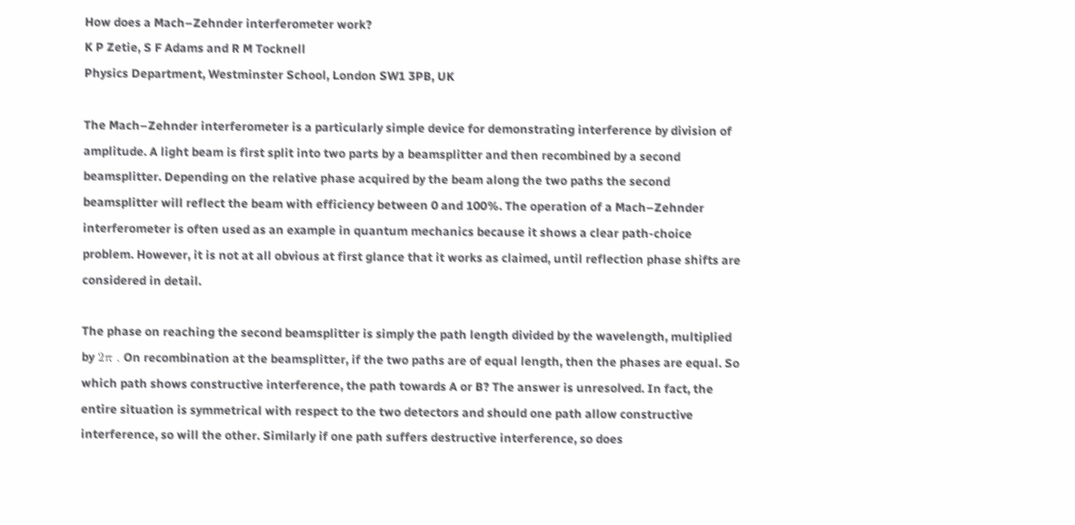How does a Mach–Zehnder interferometer work?
K P Zetie, S F Adams and R M Tocknell
Physics Department, Westminster School, London SW1 3PB, UK

The Mach–Zehnder interferometer is a particularly simple device for demonstrating interference by division of amplitude. A light beam is first split into two parts by a beamsplitter and then recombined by a second beamsplitter. Depending on the relative phase acquired by the beam along the two paths the second beamsplitter will reflect the beam with efficiency between 0 and 100%. The operation of a Mach–Zehnder interferometer is often used as an example in quantum mechanics because it shows a clear path-choice problem. However, it is not at all obvious at first glance that it works as claimed, until reflection phase shifts are considered in detail.

The phase on reaching the second beamsplitter is simply the path length divided by the wavelength, multiplied by 2π . On recombination at the beamsplitter, if the two paths are of equal length, then the phases are equal. So which path shows constructive interference, the path towards A or B? The answer is unresolved. In fact, the entire situation is symmetrical with respect to the two detectors and should one path allow constructive interference, so will the other. Similarly if one path suffers destructive interference, so does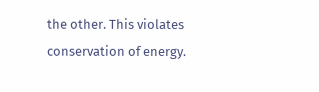the other. This violates conservation of energy.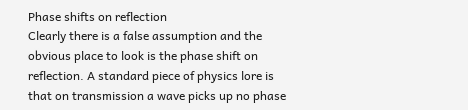Phase shifts on reflection
Clearly there is a false assumption and the obvious place to look is the phase shift on reflection. A standard piece of physics lore is that on transmission a wave picks up no phase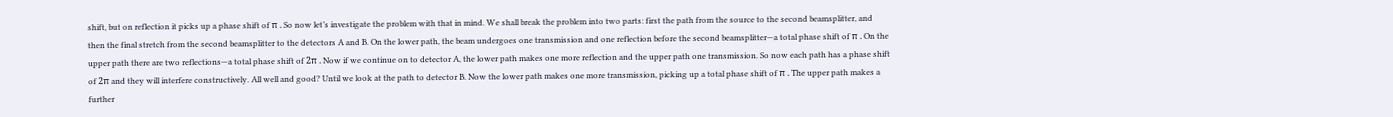shift, but on reflection it picks up a phase shift of π . So now let’s investigate the problem with that in mind. We shall break the problem into two parts: first the path from the source to the second beamsplitter, and then the final stretch from the second beamsplitter to the detectors A and B. On the lower path, the beam undergoes one transmission and one reflection before the second beamsplitter—a total phase shift of π . On the upper path there are two reflections—a total phase shift of 2π . Now if we continue on to detector A, the lower path makes one more reflection and the upper path one transmission. So now each path has a phase shift of 2π and they will interfere constructively. All well and good? Until we look at the path to detector B. Now the lower path makes one more transmission, picking up a total phase shift of π . The upper path makes a further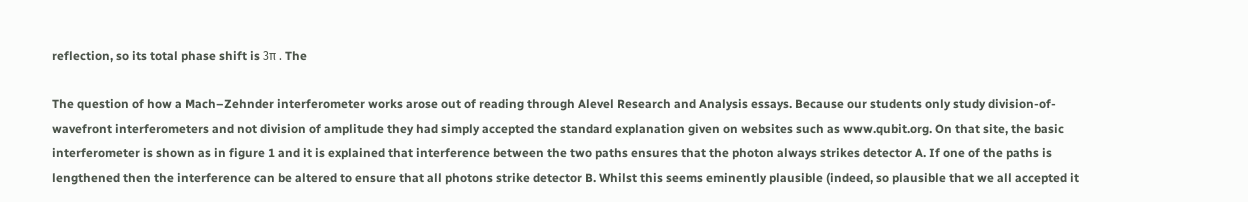reflection, so its total phase shift is 3π . The

The question of how a Mach–Zehnder interferometer works arose out of reading through Alevel Research and Analysis essays. Because our students only study division-of-wavefront interferometers and not division of amplitude they had simply accepted the standard explanation given on websites such as www.qubit.org. On that site, the basic interferometer is shown as in figure 1 and it is explained that interference between the two paths ensures that the photon always strikes detector A. If one of the paths is lengthened then the interference can be altered to ensure that all photons strike detector B. Whilst this seems eminently plausible (indeed, so plausible that we all accepted it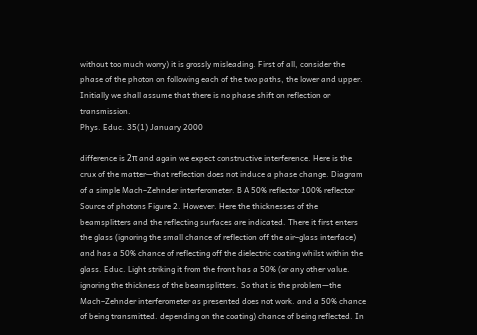without too much worry) it is grossly misleading. First of all, consider the phase of the photon on following each of the two paths, the lower and upper. Initially we shall assume that there is no phase shift on reflection or transmission.
Phys. Educ. 35(1) January 2000

difference is 2π and again we expect constructive interference. Here is the crux of the matter—that reflection does not induce a phase change. Diagram of a simple Mach–Zehnder interferometer. B A 50% reflector 100% reflector Source of photons Figure 2. However. Here the thicknesses of the beamsplitters and the reflecting surfaces are indicated. There it first enters the glass (ignoring the small chance of reflection off the air–glass interface) and has a 50% chance of reflecting off the dielectric coating whilst within the glass. Educ. Light striking it from the front has a 50% (or any other value. ignoring the thickness of the beamsplitters. So that is the problem—the Mach–Zehnder interferometer as presented does not work. and a 50% chance of being transmitted. depending on the coating) chance of being reflected. In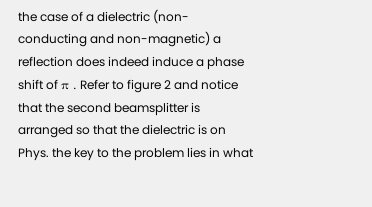the case of a dielectric (non-conducting and non-magnetic) a reflection does indeed induce a phase shift of π . Refer to figure 2 and notice that the second beamsplitter is arranged so that the dielectric is on Phys. the key to the problem lies in what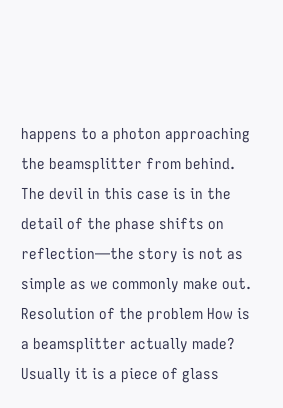happens to a photon approaching the beamsplitter from behind. The devil in this case is in the detail of the phase shifts on reflection—the story is not as simple as we commonly make out. Resolution of the problem How is a beamsplitter actually made? Usually it is a piece of glass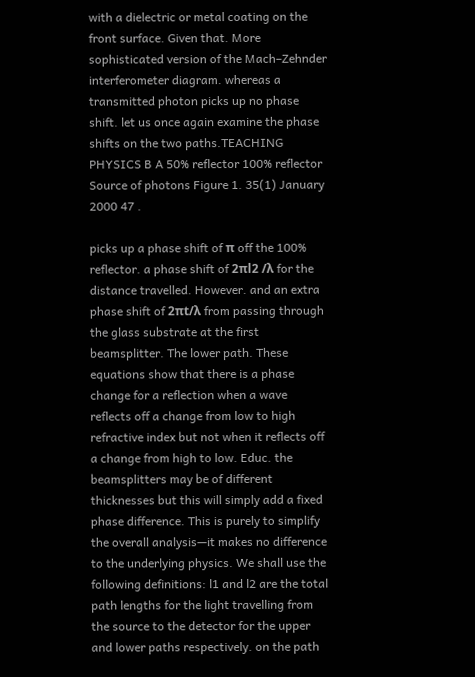with a dielectric or metal coating on the front surface. Given that. More sophisticated version of the Mach–Zehnder interferometer diagram. whereas a transmitted photon picks up no phase shift. let us once again examine the phase shifts on the two paths.TEACHING PHYSICS B A 50% reflector 100% reflector Source of photons Figure 1. 35(1) January 2000 47 .

picks up a phase shift of π off the 100% reflector. a phase shift of 2πl2 /λ for the distance travelled. However. and an extra phase shift of 2πt/λ from passing through the glass substrate at the first beamsplitter. The lower path. These equations show that there is a phase change for a reflection when a wave reflects off a change from low to high refractive index but not when it reflects off a change from high to low. Educ. the beamsplitters may be of different thicknesses but this will simply add a fixed phase difference. This is purely to simplify the overall analysis—it makes no difference to the underlying physics. We shall use the following definitions: l1 and l2 are the total path lengths for the light travelling from the source to the detector for the upper and lower paths respectively. on the path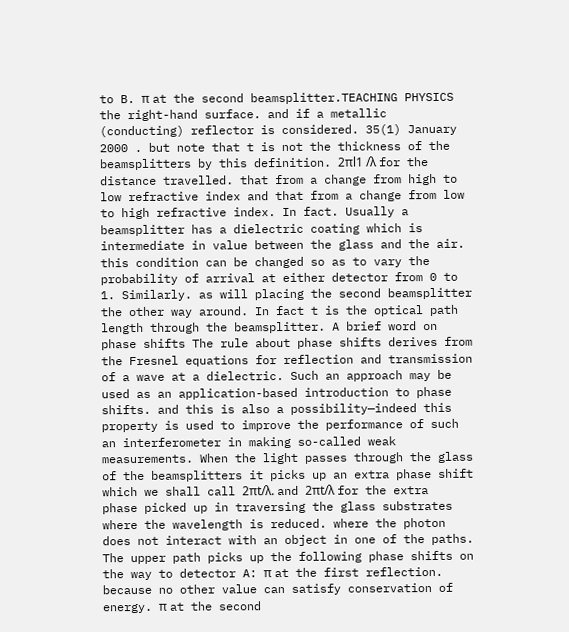to B. π at the second beamsplitter.TEACHING PHYSICS the right-hand surface. and if a metallic (conducting) reflector is considered. 35(1) January 2000 . but note that t is not the thickness of the beamsplitters by this definition. 2πl1 /λ for the distance travelled. that from a change from high to low refractive index and that from a change from low to high refractive index. In fact. Usually a beamsplitter has a dielectric coating which is intermediate in value between the glass and the air. this condition can be changed so as to vary the probability of arrival at either detector from 0 to 1. Similarly. as will placing the second beamsplitter the other way around. In fact t is the optical path length through the beamsplitter. A brief word on phase shifts The rule about phase shifts derives from the Fresnel equations for reflection and transmission of a wave at a dielectric. Such an approach may be used as an application-based introduction to phase shifts. and this is also a possibility—indeed this property is used to improve the performance of such an interferometer in making so-called weak measurements. When the light passes through the glass of the beamsplitters it picks up an extra phase shift which we shall call 2πt/λ. and 2πt/λ for the extra phase picked up in traversing the glass substrates where the wavelength is reduced. where the photon does not interact with an object in one of the paths. The upper path picks up the following phase shifts on the way to detector A: π at the first reflection. because no other value can satisfy conservation of energy. π at the second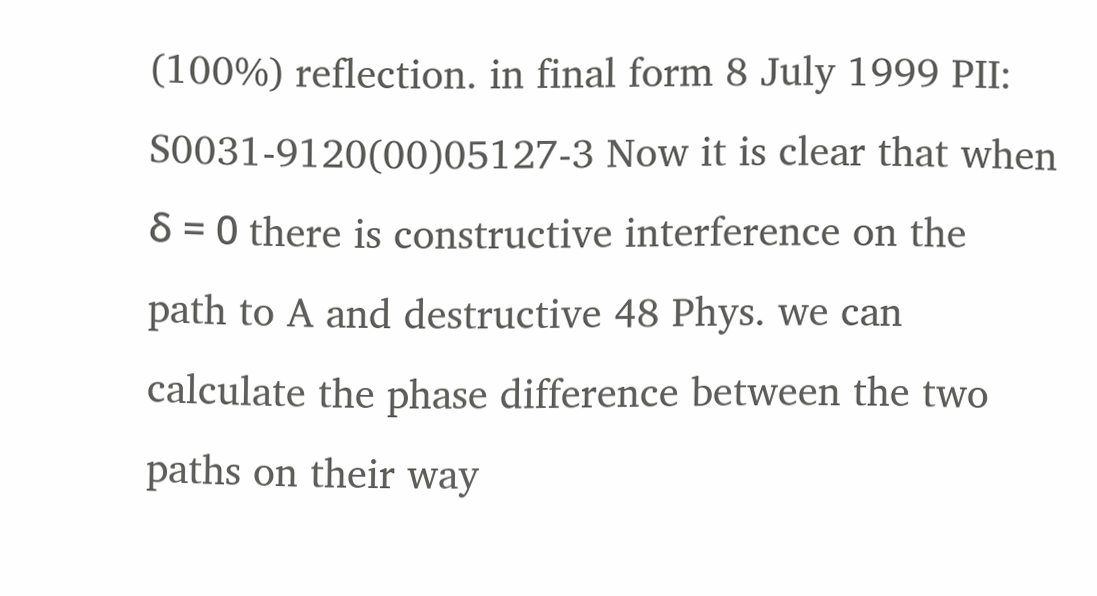(100%) reflection. in final form 8 July 1999 PII: S0031-9120(00)05127-3 Now it is clear that when δ = 0 there is constructive interference on the path to A and destructive 48 Phys. we can calculate the phase difference between the two paths on their way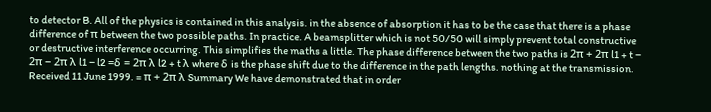to detector B. All of the physics is contained in this analysis. in the absence of absorption it has to be the case that there is a phase difference of π between the two possible paths. In practice. A beamsplitter which is not 50/50 will simply prevent total constructive or destructive interference occurring. This simplifies the maths a little. The phase difference between the two paths is 2π + 2π l1 + t − 2π − 2π λ l1 − l2 =δ = 2π λ l2 + t λ where δ is the phase shift due to the difference in the path lengths. nothing at the transmission. Received 11 June 1999. = π + 2π λ Summary We have demonstrated that in order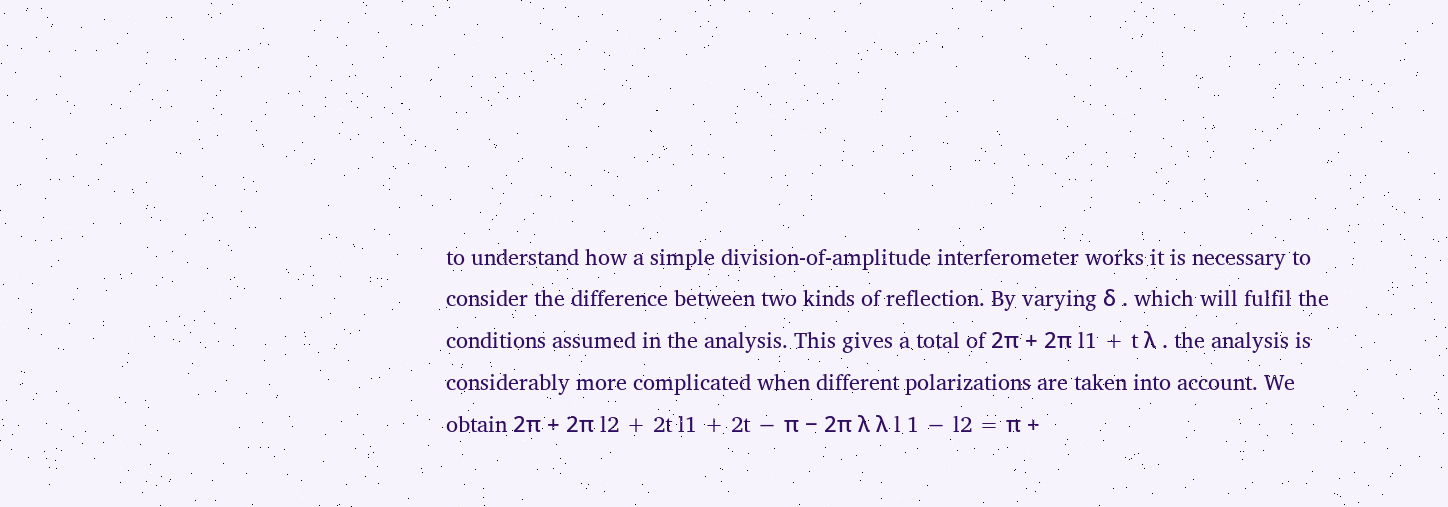to understand how a simple division-of-amplitude interferometer works it is necessary to consider the difference between two kinds of reflection. By varying δ . which will fulfil the conditions assumed in the analysis. This gives a total of 2π + 2π l1 + t λ . the analysis is considerably more complicated when different polarizations are taken into account. We obtain 2π + 2π l2 + 2t l1 + 2t − π − 2π λ λ l 1 − l2 = π +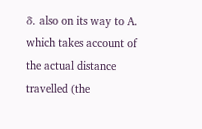δ. also on its way to A. which takes account of the actual distance travelled (the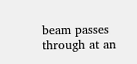beam passes through at an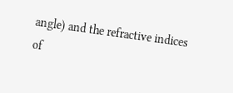angle) and the refractive indices of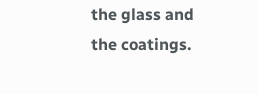the glass and the coatings.